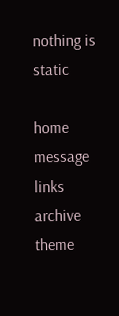nothing is static

home    message    links    archive    theme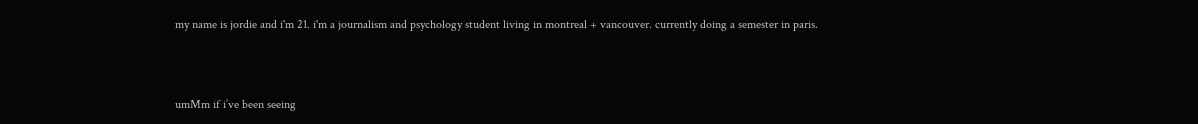my name is jordie and i'm 21. i'm a journalism and psychology student living in montreal + vancouver. currently doing a semester in paris.



umMm if i’ve been seeing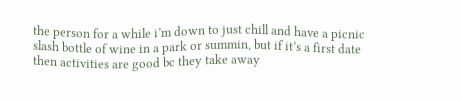the person for a while i’m down to just chill and have a picnic slash bottle of wine in a park or summin, but if it’s a first date then activities are good bc they take away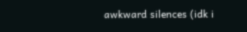awkward silences (idk i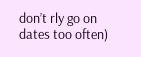don’t rly go on dates too often)